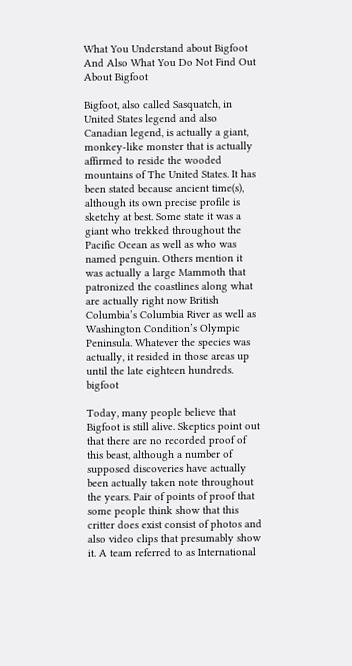What You Understand about Bigfoot And Also What You Do Not Find Out About Bigfoot

Bigfoot, also called Sasquatch, in United States legend and also Canadian legend, is actually a giant, monkey-like monster that is actually affirmed to reside the wooded mountains of The United States. It has been stated because ancient time(s), although its own precise profile is sketchy at best. Some state it was a giant who trekked throughout the Pacific Ocean as well as who was named penguin. Others mention it was actually a large Mammoth that patronized the coastlines along what are actually right now British Columbia’s Columbia River as well as Washington Condition’s Olympic Peninsula. Whatever the species was actually, it resided in those areas up until the late eighteen hundreds. bigfoot

Today, many people believe that Bigfoot is still alive. Skeptics point out that there are no recorded proof of this beast, although a number of supposed discoveries have actually been actually taken note throughout the years. Pair of points of proof that some people think show that this critter does exist consist of photos and also video clips that presumably show it. A team referred to as International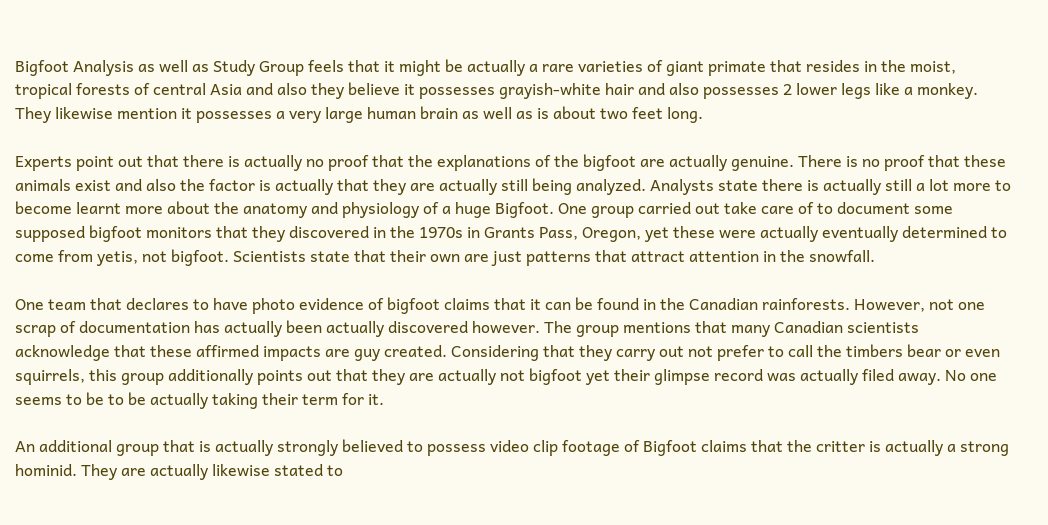Bigfoot Analysis as well as Study Group feels that it might be actually a rare varieties of giant primate that resides in the moist, tropical forests of central Asia and also they believe it possesses grayish-white hair and also possesses 2 lower legs like a monkey. They likewise mention it possesses a very large human brain as well as is about two feet long.

Experts point out that there is actually no proof that the explanations of the bigfoot are actually genuine. There is no proof that these animals exist and also the factor is actually that they are actually still being analyzed. Analysts state there is actually still a lot more to become learnt more about the anatomy and physiology of a huge Bigfoot. One group carried out take care of to document some supposed bigfoot monitors that they discovered in the 1970s in Grants Pass, Oregon, yet these were actually eventually determined to come from yetis, not bigfoot. Scientists state that their own are just patterns that attract attention in the snowfall.

One team that declares to have photo evidence of bigfoot claims that it can be found in the Canadian rainforests. However, not one scrap of documentation has actually been actually discovered however. The group mentions that many Canadian scientists acknowledge that these affirmed impacts are guy created. Considering that they carry out not prefer to call the timbers bear or even squirrels, this group additionally points out that they are actually not bigfoot yet their glimpse record was actually filed away. No one seems to be to be actually taking their term for it.

An additional group that is actually strongly believed to possess video clip footage of Bigfoot claims that the critter is actually a strong hominid. They are actually likewise stated to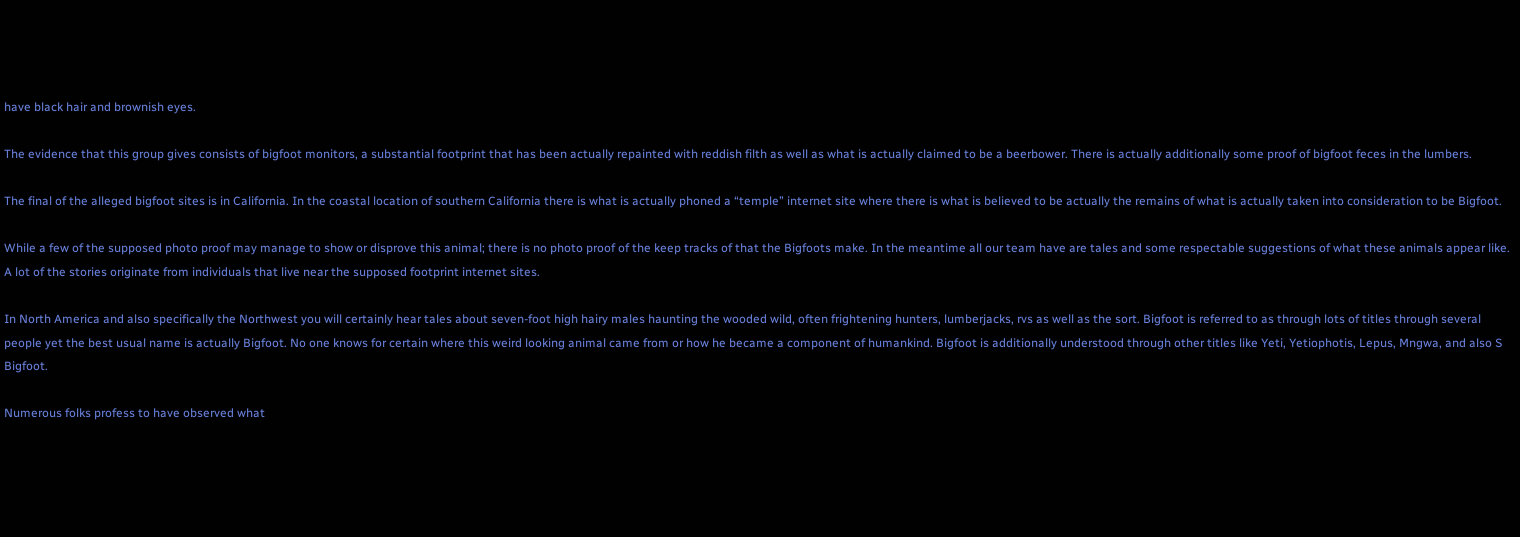have black hair and brownish eyes.

The evidence that this group gives consists of bigfoot monitors, a substantial footprint that has been actually repainted with reddish filth as well as what is actually claimed to be a beerbower. There is actually additionally some proof of bigfoot feces in the lumbers.

The final of the alleged bigfoot sites is in California. In the coastal location of southern California there is what is actually phoned a “temple” internet site where there is what is believed to be actually the remains of what is actually taken into consideration to be Bigfoot.

While a few of the supposed photo proof may manage to show or disprove this animal; there is no photo proof of the keep tracks of that the Bigfoots make. In the meantime all our team have are tales and some respectable suggestions of what these animals appear like. A lot of the stories originate from individuals that live near the supposed footprint internet sites.

In North America and also specifically the Northwest you will certainly hear tales about seven-foot high hairy males haunting the wooded wild, often frightening hunters, lumberjacks, rvs as well as the sort. Bigfoot is referred to as through lots of titles through several people yet the best usual name is actually Bigfoot. No one knows for certain where this weird looking animal came from or how he became a component of humankind. Bigfoot is additionally understood through other titles like Yeti, Yetiophotis, Lepus, Mngwa, and also S Bigfoot.

Numerous folks profess to have observed what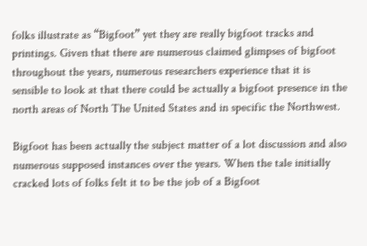folks illustrate as “Bigfoot” yet they are really bigfoot tracks and printings. Given that there are numerous claimed glimpses of bigfoot throughout the years, numerous researchers experience that it is sensible to look at that there could be actually a bigfoot presence in the north areas of North The United States and in specific the Northwest.

Bigfoot has been actually the subject matter of a lot discussion and also numerous supposed instances over the years. When the tale initially cracked lots of folks felt it to be the job of a Bigfoot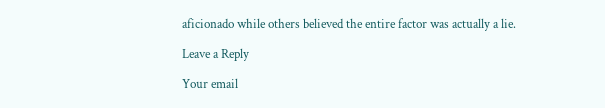aficionado while others believed the entire factor was actually a lie.

Leave a Reply

Your email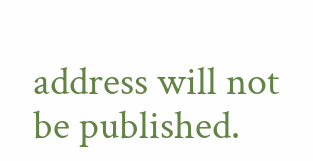address will not be published.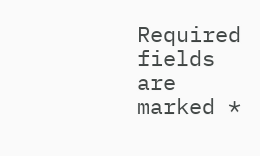Required fields are marked *